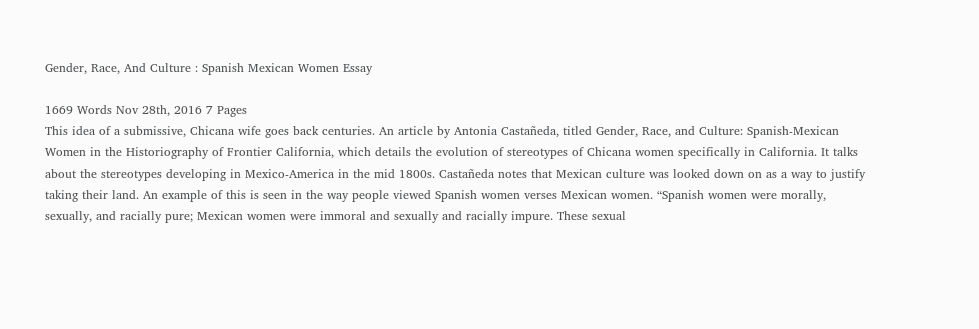Gender, Race, And Culture : Spanish Mexican Women Essay

1669 Words Nov 28th, 2016 7 Pages
This idea of a submissive, Chicana wife goes back centuries. An article by Antonia Castañeda, titled Gender, Race, and Culture: Spanish-Mexican Women in the Historiography of Frontier California, which details the evolution of stereotypes of Chicana women specifically in California. It talks about the stereotypes developing in Mexico-America in the mid 1800s. Castañeda notes that Mexican culture was looked down on as a way to justify taking their land. An example of this is seen in the way people viewed Spanish women verses Mexican women. “Spanish women were morally, sexually, and racially pure; Mexican women were immoral and sexually and racially impure. These sexual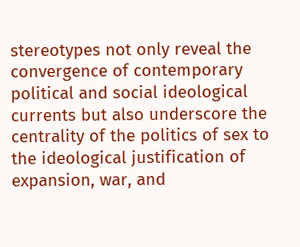stereotypes not only reveal the convergence of contemporary political and social ideological currents but also underscore the centrality of the politics of sex to the ideological justification of expansion, war, and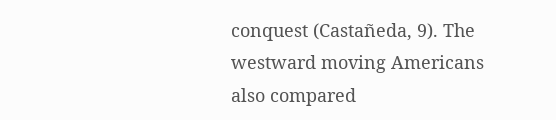conquest (Castañeda, 9). The westward moving Americans also compared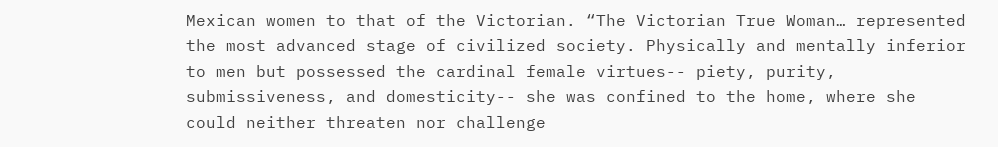Mexican women to that of the Victorian. “The Victorian True Woman… represented the most advanced stage of civilized society. Physically and mentally inferior to men but possessed the cardinal female virtues-- piety, purity, submissiveness, and domesticity-- she was confined to the home, where she could neither threaten nor challenge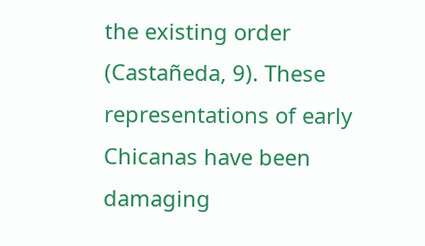the existing order (Castañeda, 9). These representations of early Chicanas have been damaging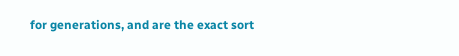for generations, and are the exact sort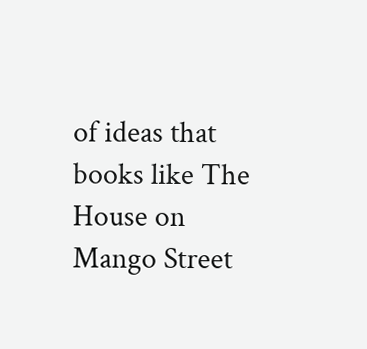of ideas that books like The House on Mango Street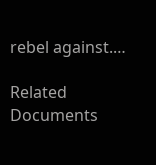rebel against.…

Related Documents